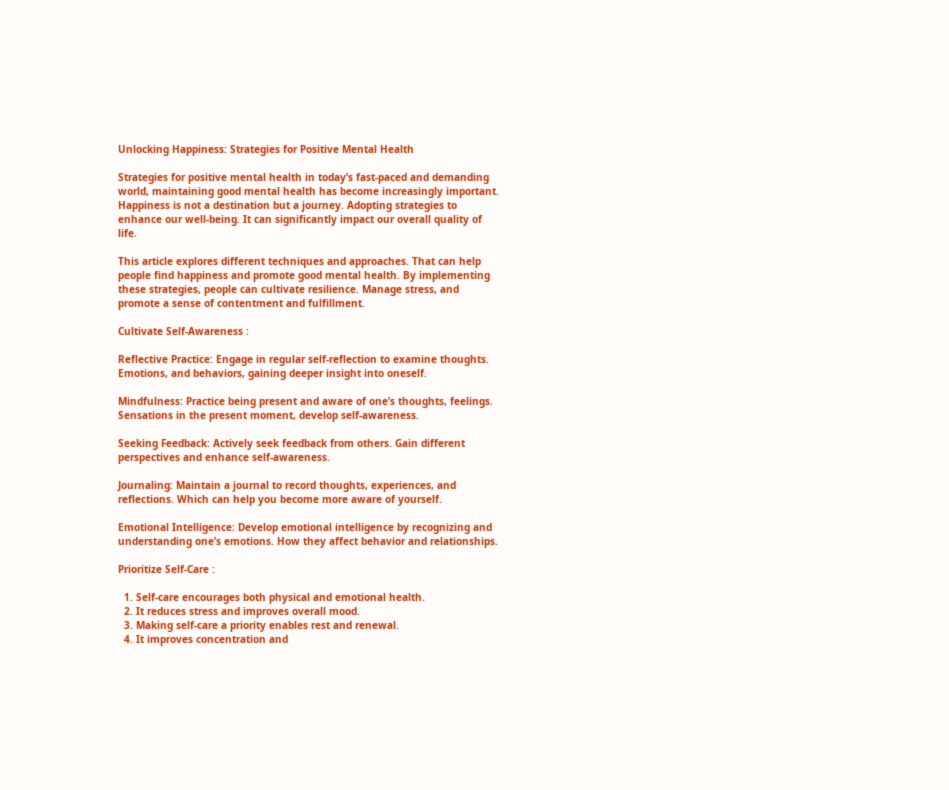Unlocking Happiness: Strategies for Positive Mental Health

Strategies for positive mental health in today’s fast-paced and demanding world, maintaining good mental health has become increasingly important. Happiness is not a destination but a journey. Adopting strategies to enhance our well-being. It can significantly impact our overall quality of life.

This article explores different techniques and approaches. That can help people find happiness and promote good mental health. By implementing these strategies, people can cultivate resilience. Manage stress, and promote a sense of contentment and fulfillment.

Cultivate Self-Awareness :

Reflective Practice: Engage in regular self-reflection to examine thoughts. Emotions, and behaviors, gaining deeper insight into oneself.

Mindfulness: Practice being present and aware of one’s thoughts, feelings. Sensations in the present moment, develop self-awareness.

Seeking Feedback: Actively seek feedback from others. Gain different perspectives and enhance self-awareness.

Journaling: Maintain a journal to record thoughts, experiences, and reflections. Which can help you become more aware of yourself.

Emotional Intelligence: Develop emotional intelligence by recognizing and understanding one’s emotions. How they affect behavior and relationships.

Prioritize Self-Care :

  1. Self-care encourages both physical and emotional health.
  2. It reduces stress and improves overall mood.
  3. Making self-care a priority enables rest and renewal.
  4. It improves concentration and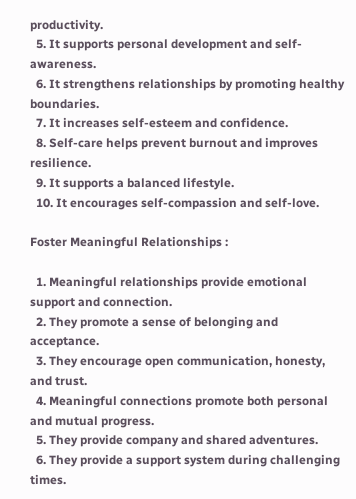productivity.
  5. It supports personal development and self-awareness.
  6. It strengthens relationships by promoting healthy boundaries.
  7. It increases self-esteem and confidence.
  8. Self-care helps prevent burnout and improves resilience.
  9. It supports a balanced lifestyle.
  10. It encourages self-compassion and self-love.

Foster Meaningful Relationships :

  1. Meaningful relationships provide emotional support and connection.
  2. They promote a sense of belonging and acceptance.
  3. They encourage open communication, honesty, and trust.
  4. Meaningful connections promote both personal and mutual progress.
  5. They provide company and shared adventures.
  6. They provide a support system during challenging times.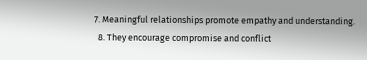7. Meaningful relationships promote empathy and understanding.
  8. They encourage compromise and conflict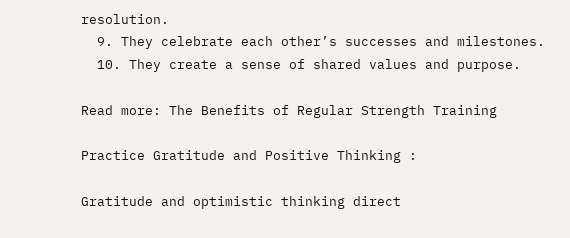resolution.
  9. They celebrate each other’s successes and milestones.
  10. They create a sense of shared values and purpose.

Read more: The Benefits of Regular Strength Training

Practice Gratitude and Positive Thinking :

Gratitude and optimistic thinking direct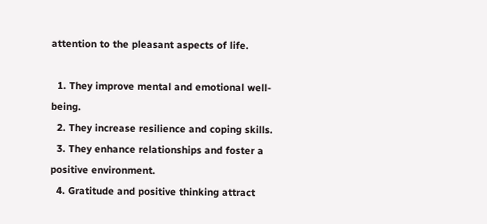attention to the pleasant aspects of life.

  1. They improve mental and emotional well-being.
  2. They increase resilience and coping skills.
  3. They enhance relationships and foster a positive environment.
  4. Gratitude and positive thinking attract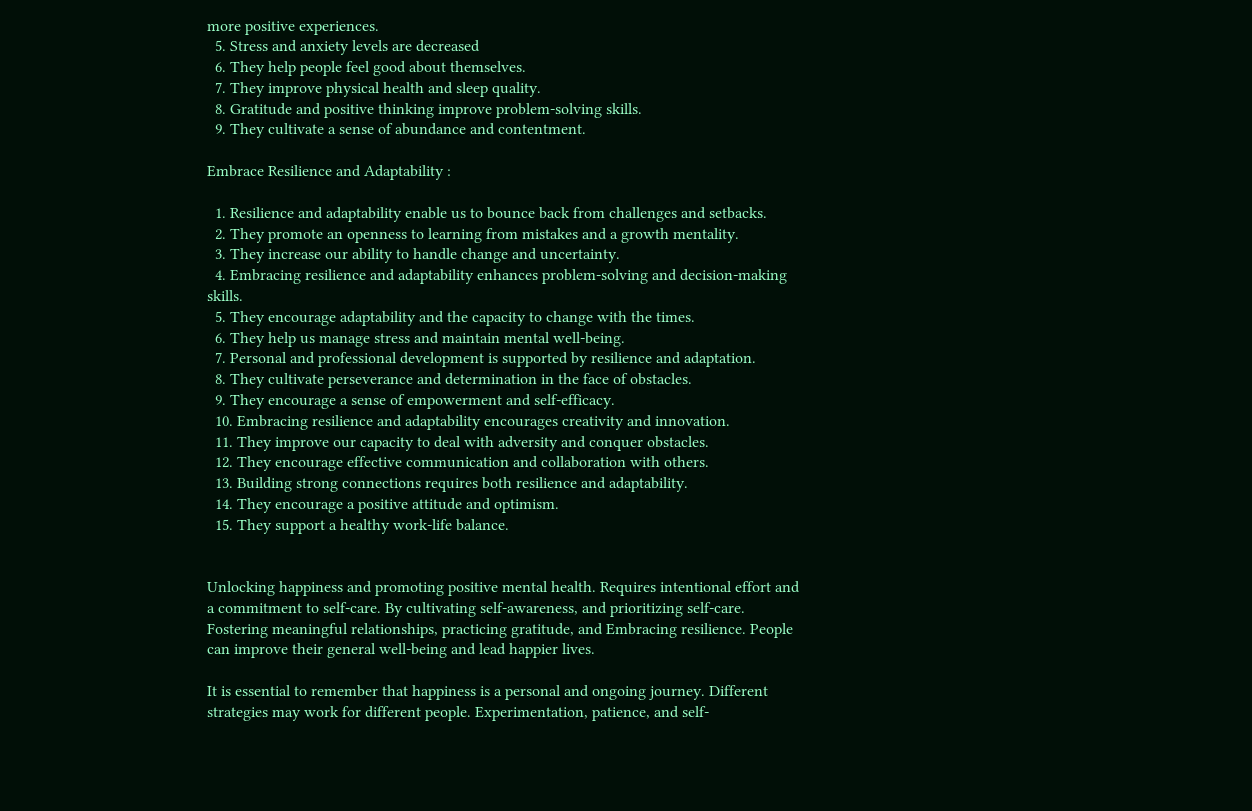more positive experiences.
  5. Stress and anxiety levels are decreased
  6. They help people feel good about themselves.
  7. They improve physical health and sleep quality.
  8. Gratitude and positive thinking improve problem-solving skills.
  9. They cultivate a sense of abundance and contentment.

Embrace Resilience and Adaptability :

  1. Resilience and adaptability enable us to bounce back from challenges and setbacks.
  2. They promote an openness to learning from mistakes and a growth mentality.
  3. They increase our ability to handle change and uncertainty.
  4. Embracing resilience and adaptability enhances problem-solving and decision-making skills.
  5. They encourage adaptability and the capacity to change with the times.
  6. They help us manage stress and maintain mental well-being.
  7. Personal and professional development is supported by resilience and adaptation.
  8. They cultivate perseverance and determination in the face of obstacles.
  9. They encourage a sense of empowerment and self-efficacy.
  10. Embracing resilience and adaptability encourages creativity and innovation.
  11. They improve our capacity to deal with adversity and conquer obstacles.
  12. They encourage effective communication and collaboration with others.
  13. Building strong connections requires both resilience and adaptability.
  14. They encourage a positive attitude and optimism.
  15. They support a healthy work-life balance.


Unlocking happiness and promoting positive mental health. Requires intentional effort and a commitment to self-care. By cultivating self-awareness, and prioritizing self-care. Fostering meaningful relationships, practicing gratitude, and Embracing resilience. People can improve their general well-being and lead happier lives.

It is essential to remember that happiness is a personal and ongoing journey. Different strategies may work for different people. Experimentation, patience, and self-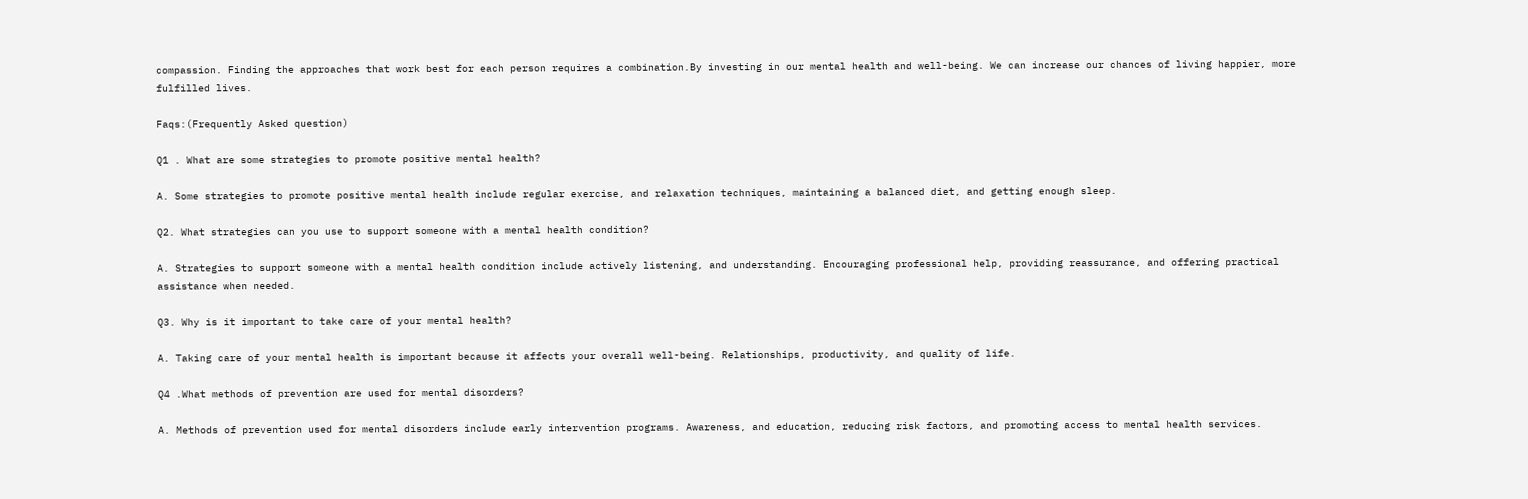compassion. Finding the approaches that work best for each person requires a combination.By investing in our mental health and well-being. We can increase our chances of living happier, more fulfilled lives.

Faqs:(Frequently Asked question)

Q1 . What are some strategies to promote positive mental health?

A. Some strategies to promote positive mental health include regular exercise, and relaxation techniques, maintaining a balanced diet, and getting enough sleep.

Q2. What strategies can you use to support someone with a mental health condition?

A. Strategies to support someone with a mental health condition include actively listening, and understanding. Encouraging professional help, providing reassurance, and offering practical assistance when needed.

Q3. Why is it important to take care of your mental health?

A. Taking care of your mental health is important because it affects your overall well-being. Relationships, productivity, and quality of life.

Q4 .What methods of prevention are used for mental disorders?

A. Methods of prevention used for mental disorders include early intervention programs. Awareness, and education, reducing risk factors, and promoting access to mental health services.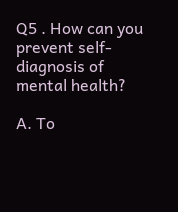Q5 . How can you prevent self-diagnosis of mental health?

A. To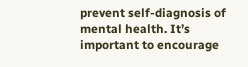prevent self-diagnosis of mental health. It’s important to encourage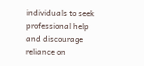individuals to seek professional help and discourage reliance on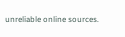unreliable online sources.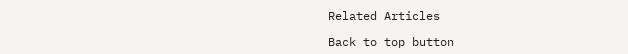Related Articles

Back to top button